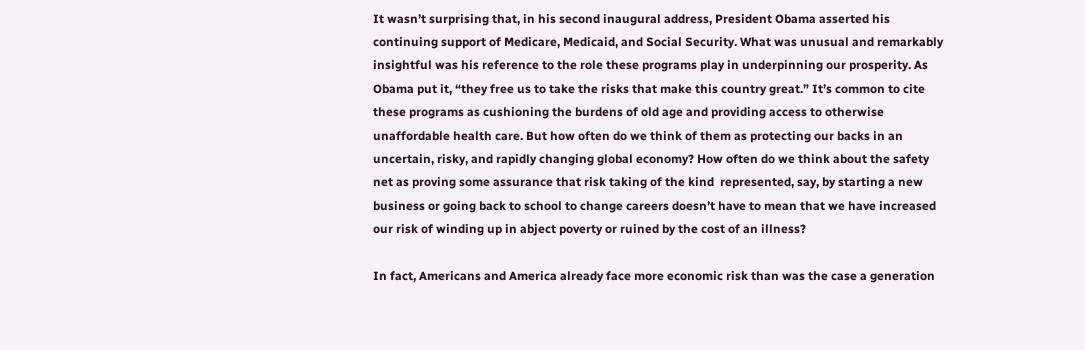It wasn’t surprising that, in his second inaugural address, President Obama asserted his continuing support of Medicare, Medicaid, and Social Security. What was unusual and remarkably insightful was his reference to the role these programs play in underpinning our prosperity. As Obama put it, “they free us to take the risks that make this country great.” It’s common to cite these programs as cushioning the burdens of old age and providing access to otherwise unaffordable health care. But how often do we think of them as protecting our backs in an uncertain, risky, and rapidly changing global economy? How often do we think about the safety net as proving some assurance that risk taking of the kind  represented, say, by starting a new business or going back to school to change careers doesn’t have to mean that we have increased our risk of winding up in abject poverty or ruined by the cost of an illness?

In fact, Americans and America already face more economic risk than was the case a generation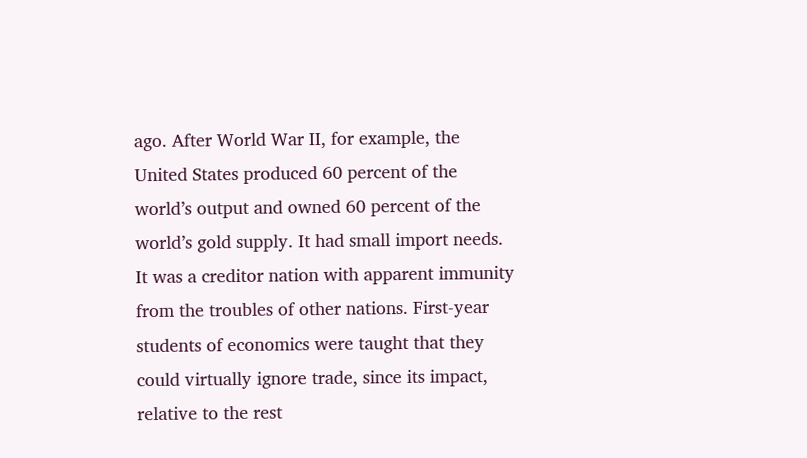ago. After World War II, for example, the United States produced 60 percent of the world’s output and owned 60 percent of the world’s gold supply. It had small import needs. It was a creditor nation with apparent immunity from the troubles of other nations. First-year students of economics were taught that they could virtually ignore trade, since its impact, relative to the rest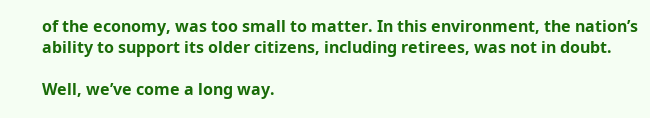of the economy, was too small to matter. In this environment, the nation’s ability to support its older citizens, including retirees, was not in doubt.

Well, we’ve come a long way.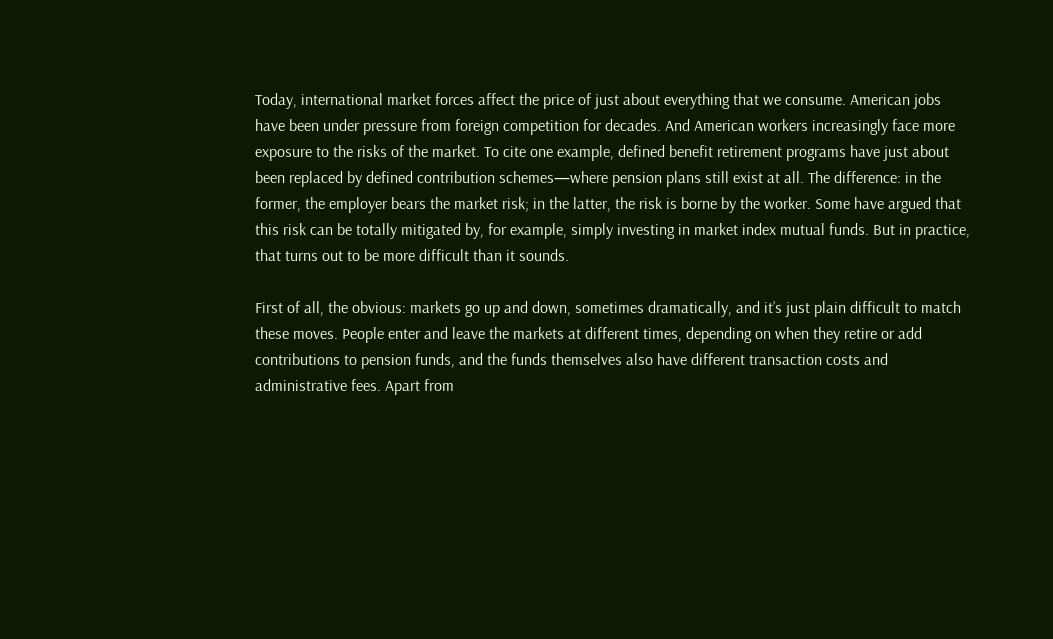Today, international market forces affect the price of just about everything that we consume. American jobs have been under pressure from foreign competition for decades. And American workers increasingly face more exposure to the risks of the market. To cite one example, defined benefit retirement programs have just about been replaced by defined contribution schemes—where pension plans still exist at all. The difference: in the former, the employer bears the market risk; in the latter, the risk is borne by the worker. Some have argued that this risk can be totally mitigated by, for example, simply investing in market index mutual funds. But in practice, that turns out to be more difficult than it sounds.

First of all, the obvious: markets go up and down, sometimes dramatically, and it’s just plain difficult to match these moves. People enter and leave the markets at different times, depending on when they retire or add contributions to pension funds, and the funds themselves also have different transaction costs and administrative fees. Apart from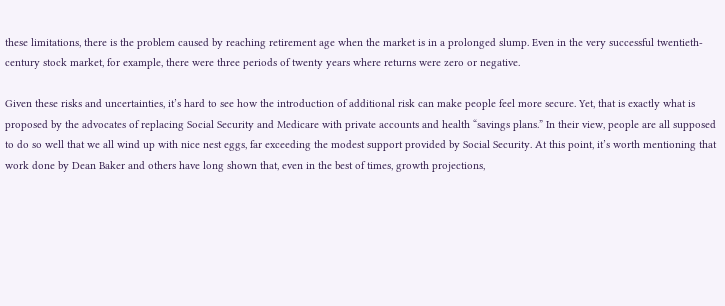these limitations, there is the problem caused by reaching retirement age when the market is in a prolonged slump. Even in the very successful twentieth-century stock market, for example, there were three periods of twenty years where returns were zero or negative.

Given these risks and uncertainties, it’s hard to see how the introduction of additional risk can make people feel more secure. Yet, that is exactly what is proposed by the advocates of replacing Social Security and Medicare with private accounts and health “savings plans.” In their view, people are all supposed to do so well that we all wind up with nice nest eggs, far exceeding the modest support provided by Social Security. At this point, it’s worth mentioning that work done by Dean Baker and others have long shown that, even in the best of times, growth projections,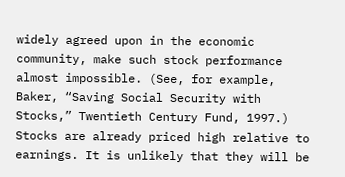widely agreed upon in the economic community, make such stock performance almost impossible. (See, for example, Baker, “Saving Social Security with Stocks,” Twentieth Century Fund, 1997.) Stocks are already priced high relative to earnings. It is unlikely that they will be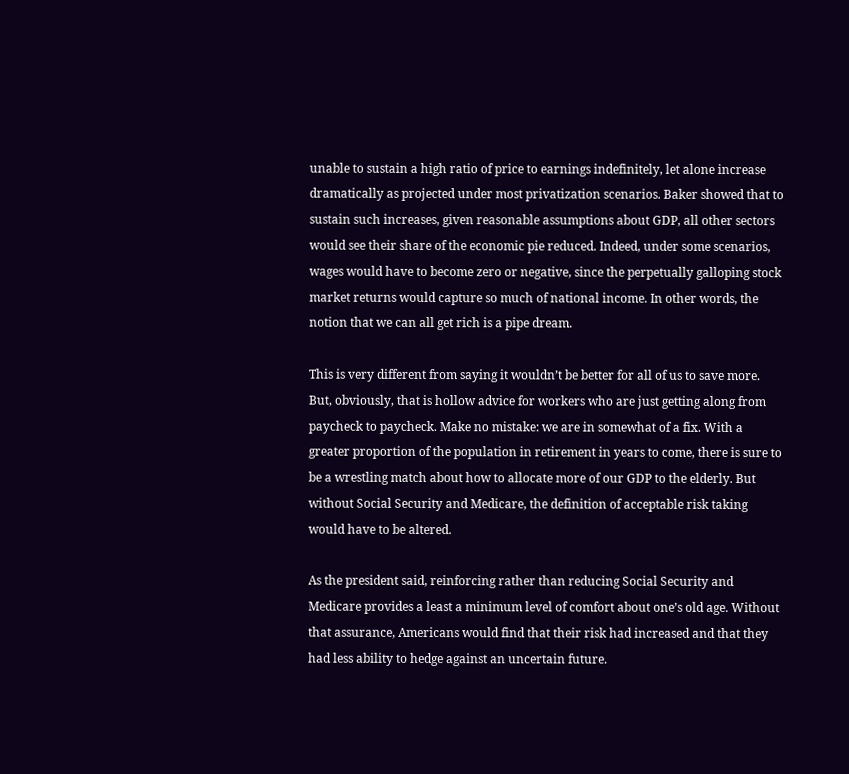unable to sustain a high ratio of price to earnings indefinitely, let alone increase dramatically as projected under most privatization scenarios. Baker showed that to sustain such increases, given reasonable assumptions about GDP, all other sectors would see their share of the economic pie reduced. Indeed, under some scenarios, wages would have to become zero or negative, since the perpetually galloping stock market returns would capture so much of national income. In other words, the notion that we can all get rich is a pipe dream.

This is very different from saying it wouldn’t be better for all of us to save more.  But, obviously, that is hollow advice for workers who are just getting along from paycheck to paycheck. Make no mistake: we are in somewhat of a fix. With a greater proportion of the population in retirement in years to come, there is sure to be a wrestling match about how to allocate more of our GDP to the elderly. But without Social Security and Medicare, the definition of acceptable risk taking would have to be altered.

As the president said, reinforcing rather than reducing Social Security and Medicare provides a least a minimum level of comfort about one’s old age. Without that assurance, Americans would find that their risk had increased and that they had less ability to hedge against an uncertain future.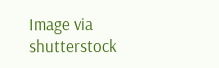Image via shutterstock